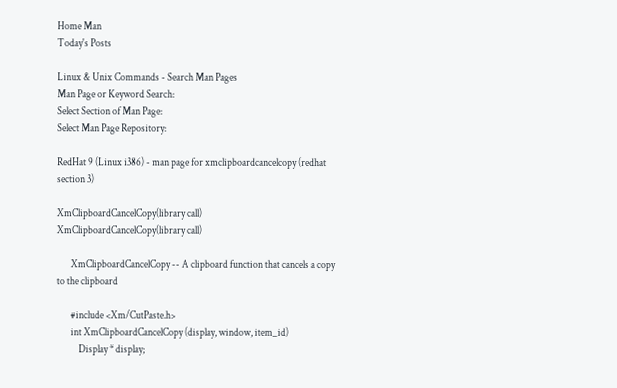Home Man
Today's Posts

Linux & Unix Commands - Search Man Pages
Man Page or Keyword Search:
Select Section of Man Page:
Select Man Page Repository:

RedHat 9 (Linux i386) - man page for xmclipboardcancelcopy (redhat section 3)

XmClipboardCancelCopy(library call)               XmClipboardCancelCopy(library call)

       XmClipboardCancelCopy -- A clipboard function that cancels a copy to the clipboard

       #include <Xm/CutPaste.h>
       int XmClipboardCancelCopy (display, window, item_id)
           Display * display;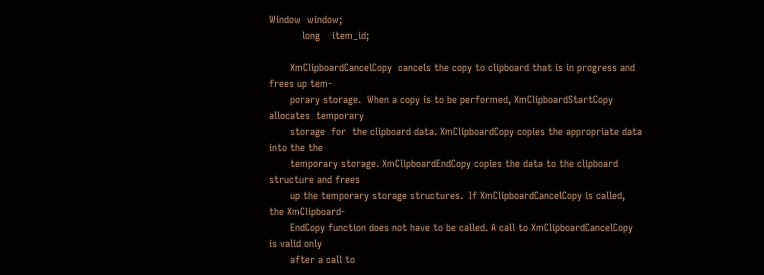Window  window;
           long    item_id;

       XmClipboardCancelCopy  cancels the copy to clipboard that is in progress and frees up tem-
       porary storage.  When a copy is to be performed, XmClipboardStartCopy allocates  temporary
       storage  for  the clipboard data. XmClipboardCopy copies the appropriate data into the the
       temporary storage. XmClipboardEndCopy copies the data to the clipboard structure and frees
       up the temporary storage structures.  If XmClipboardCancelCopy is called, the XmClipboard-
       EndCopy function does not have to be called. A call to XmClipboardCancelCopy is valid only
       after a call to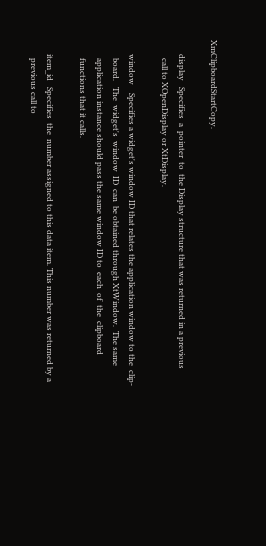XmClipboardStartCopy.

       display   Specifies  a  pointer  to  the Display structure that was returned in a previous
         call to XOpenDisplay or XtDisplay.

       window    Specifies a widget's window ID that relates the application window to the  clip-
         board.   The  widget's  window  ID  can  be obtained through XtWindow.  The same
         application instance should pass the same window ID to  each  of  the  clipboard
         functions that it calls.

       item_id   Specifies  the  number assigned to this data item. This number was returned by a
         previous call to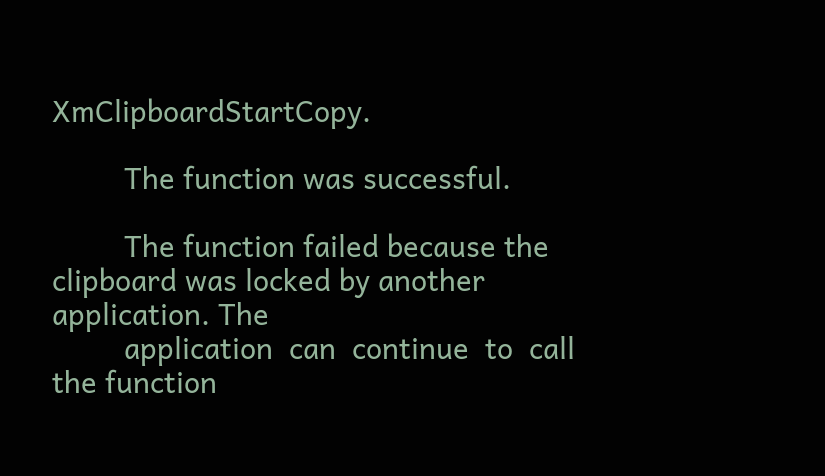XmClipboardStartCopy.

         The function was successful.

         The function failed because the clipboard was locked by another application. The
         application  can  continue  to  call the function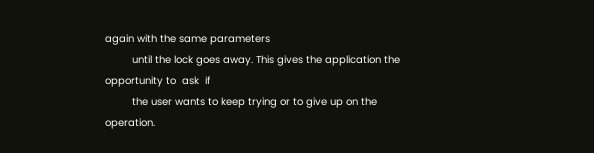again with the same parameters
         until the lock goes away. This gives the application the opportunity to  ask  if
         the user wants to keep trying or to give up on the operation.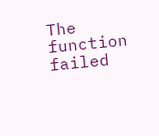The  function  failed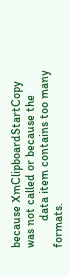because XmClipboardStartCopy was not called or because the
         data item contains too many formats.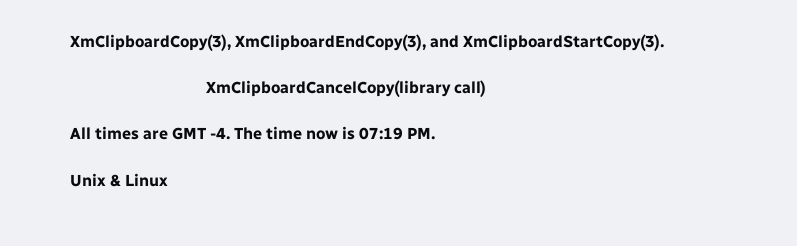XmClipboardCopy(3), XmClipboardEndCopy(3), and XmClipboardStartCopy(3).

                                  XmClipboardCancelCopy(library call)

All times are GMT -4. The time now is 07:19 PM.

Unix & Linux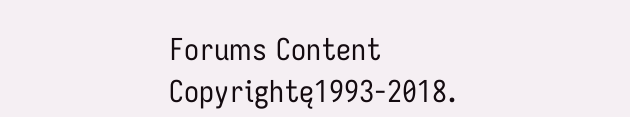Forums Content Copyrightę1993-2018.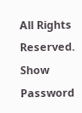All Rights Reserved.
Show Password